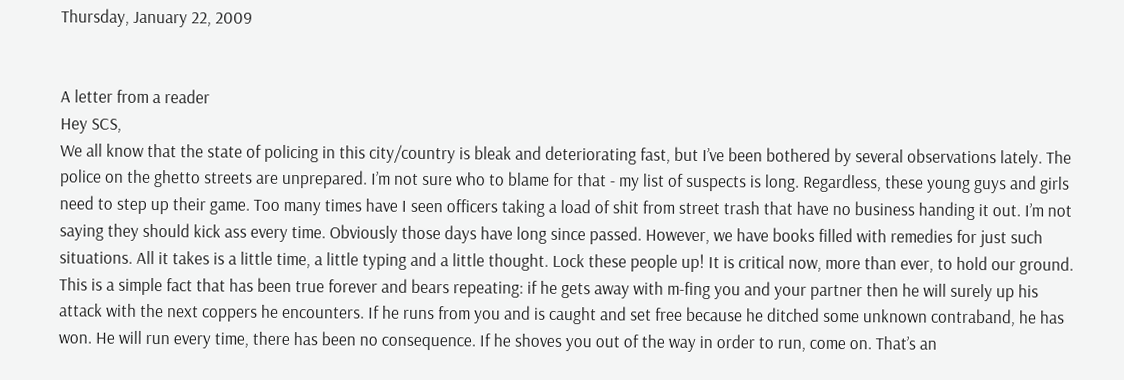Thursday, January 22, 2009


A letter from a reader
Hey SCS,
We all know that the state of policing in this city/country is bleak and deteriorating fast, but I’ve been bothered by several observations lately. The police on the ghetto streets are unprepared. I’m not sure who to blame for that - my list of suspects is long. Regardless, these young guys and girls need to step up their game. Too many times have I seen officers taking a load of shit from street trash that have no business handing it out. I’m not saying they should kick ass every time. Obviously those days have long since passed. However, we have books filled with remedies for just such situations. All it takes is a little time, a little typing and a little thought. Lock these people up! It is critical now, more than ever, to hold our ground.
This is a simple fact that has been true forever and bears repeating: if he gets away with m-fing you and your partner then he will surely up his attack with the next coppers he encounters. If he runs from you and is caught and set free because he ditched some unknown contraband, he has won. He will run every time, there has been no consequence. If he shoves you out of the way in order to run, come on. That’s an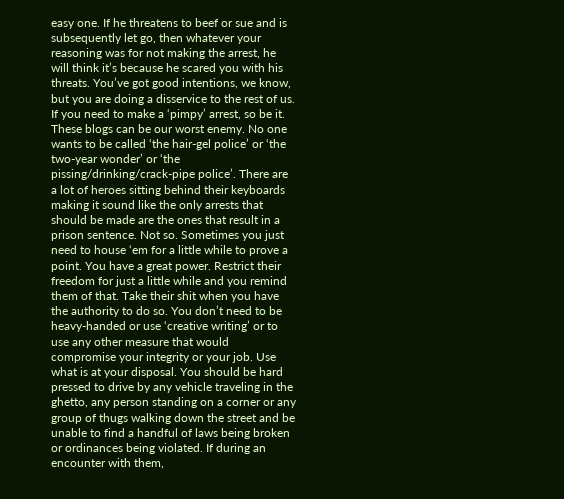easy one. If he threatens to beef or sue and is subsequently let go, then whatever your reasoning was for not making the arrest, he will think it’s because he scared you with his threats. You’ve got good intentions, we know, but you are doing a disservice to the rest of us.
If you need to make a ‘pimpy’ arrest, so be it. These blogs can be our worst enemy. No one wants to be called ‘the hair-gel police’ or ‘the two-year wonder’ or ‘the pissing/drinking/crack-pipe police’. There are a lot of heroes sitting behind their keyboards making it sound like the only arrests that should be made are the ones that result in a prison sentence. Not so. Sometimes you just need to house ‘em for a little while to prove a point. You have a great power. Restrict their freedom for just a little while and you remind them of that. Take their shit when you have the authority to do so. You don’t need to be heavy-handed or use ‘creative writing’ or to use any other measure that would compromise your integrity or your job. Use what is at your disposal. You should be hard pressed to drive by any vehicle traveling in the ghetto, any person standing on a corner or any group of thugs walking down the street and be unable to find a handful of laws being broken or ordinances being violated. If during an encounter with them,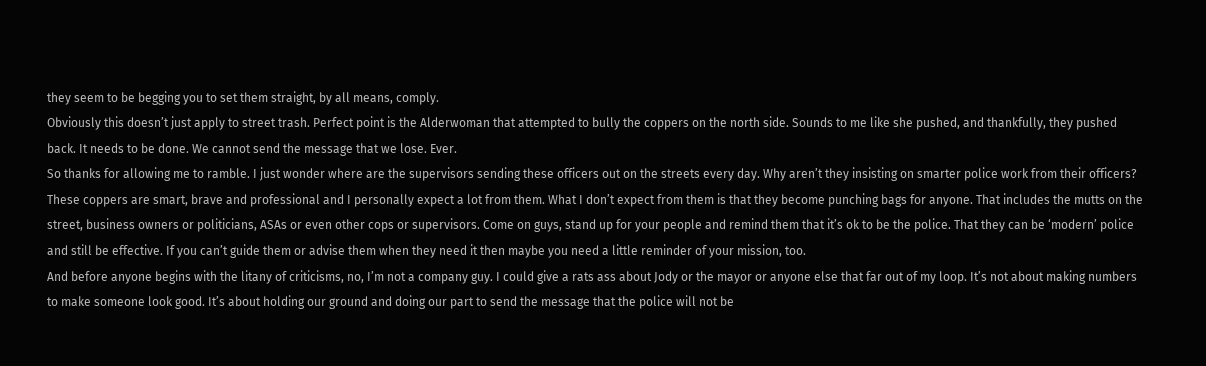they seem to be begging you to set them straight, by all means, comply.
Obviously this doesn’t just apply to street trash. Perfect point is the Alderwoman that attempted to bully the coppers on the north side. Sounds to me like she pushed, and thankfully, they pushed back. It needs to be done. We cannot send the message that we lose. Ever.
So thanks for allowing me to ramble. I just wonder where are the supervisors sending these officers out on the streets every day. Why aren’t they insisting on smarter police work from their officers? These coppers are smart, brave and professional and I personally expect a lot from them. What I don’t expect from them is that they become punching bags for anyone. That includes the mutts on the street, business owners or politicians, ASAs or even other cops or supervisors. Come on guys, stand up for your people and remind them that it’s ok to be the police. That they can be ‘modern’ police and still be effective. If you can’t guide them or advise them when they need it then maybe you need a little reminder of your mission, too.
And before anyone begins with the litany of criticisms, no, I’m not a company guy. I could give a rats ass about Jody or the mayor or anyone else that far out of my loop. It’s not about making numbers to make someone look good. It’s about holding our ground and doing our part to send the message that the police will not be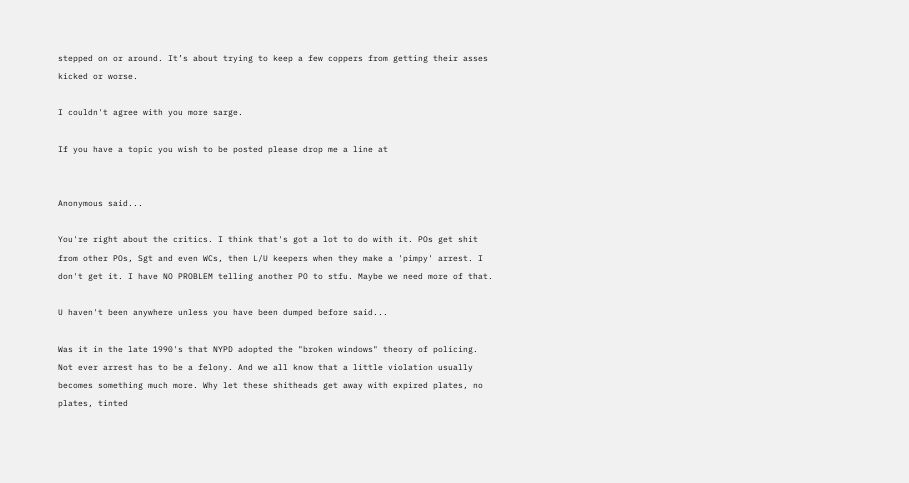stepped on or around. It’s about trying to keep a few coppers from getting their asses kicked or worse.

I couldn't agree with you more sarge.

If you have a topic you wish to be posted please drop me a line at


Anonymous said...

You're right about the critics. I think that's got a lot to do with it. POs get shit from other POs, Sgt and even WCs, then L/U keepers when they make a 'pimpy' arrest. I don't get it. I have NO PROBLEM telling another PO to stfu. Maybe we need more of that.

U haven't been anywhere unless you have been dumped before said...

Was it in the late 1990's that NYPD adopted the "broken windows" theory of policing. Not ever arrest has to be a felony. And we all know that a little violation usually becomes something much more. Why let these shitheads get away with expired plates, no plates, tinted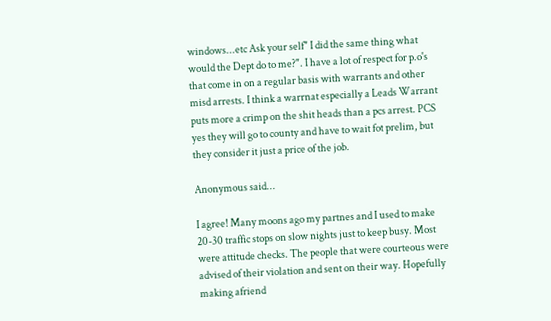windows...etc Ask your self" I did the same thing what would the Dept do to me?". I have a lot of respect for p.o's that come in on a regular basis with warrants and other misd arrests. I think a warrnat especially a Leads Warrant puts more a crimp on the shit heads than a pcs arrest. PCS yes they will go to county and have to wait fot prelim, but they consider it just a price of the job.

Anonymous said...

I agree! Many moons ago my partnes and I used to make 20-30 traffic stops on slow nights just to keep busy. Most were attitude checks. The people that were courteous were advised of their violation and sent on their way. Hopefully making afriend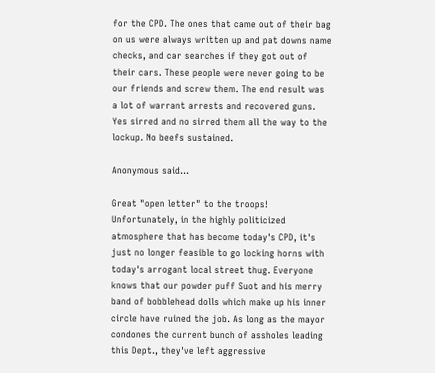for the CPD. The ones that came out of their bag on us were always written up and pat downs name checks, and car searches if they got out of their cars. These people were never going to be our friends and screw them. The end result was a lot of warrant arrests and recovered guns. Yes sirred and no sirred them all the way to the lockup. No beefs sustained.

Anonymous said...

Great "open letter" to the troops!
Unfortunately, in the highly politicized atmosphere that has become today's CPD, it's just no longer feasible to go locking horns with today's arrogant local street thug. Everyone knows that our powder puff Suot and his merry band of bobblehead dolls which make up his inner circle have ruined the job. As long as the mayor condones the current bunch of assholes leading this Dept., they've left aggressive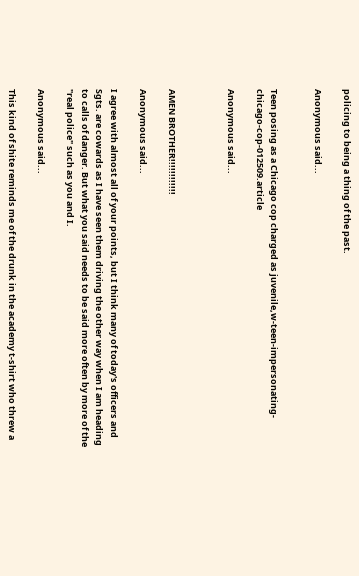policing to being a thing of the past.

Anonymous said...


Teen posing as a Chicago cop charged as juvenile,w-teen-impersonating-chicago-cop-012509.article

Anonymous said...



AMEN BROTHER!!!!!!!!!!!!

Anonymous said...

I agree with almost all of your points, but I think many of today's officers and Sgts. are cowards as I have seen them driving the other way when I am heading to calls of danger. But what you said needs to be said more often by more of the "real police" such as you and I.

Anonymous said...

This kind of shite reminds me of the drunk in the academy t-shirt who threw a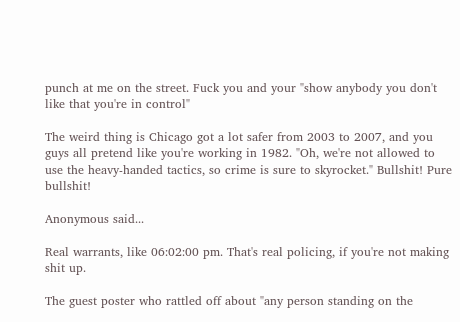punch at me on the street. Fuck you and your "show anybody you don't like that you're in control"

The weird thing is Chicago got a lot safer from 2003 to 2007, and you guys all pretend like you're working in 1982. "Oh, we're not allowed to use the heavy-handed tactics, so crime is sure to skyrocket." Bullshit! Pure bullshit!

Anonymous said...

Real warrants, like 06:02:00 pm. That's real policing, if you're not making shit up.

The guest poster who rattled off about "any person standing on the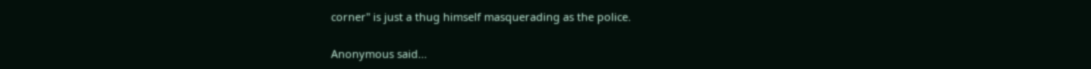corner" is just a thug himself masquerading as the police.

Anonymous said...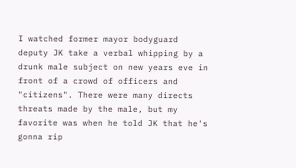I watched former mayor bodyguard deputy JK take a verbal whipping by a drunk male subject on new years eve in front of a crowd of officers and "citizens". There were many directs threats made by the male, but my favorite was when he told JK that he's gonna rip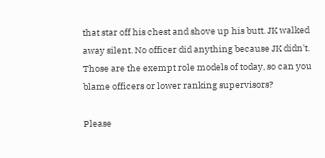that star off his chest and shove up his butt. JK walked away silent. No officer did anything because JK didn't. Those are the exempt role models of today, so can you blame officers or lower ranking supervisors?

Please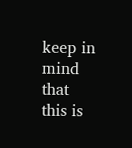keep in mind that this is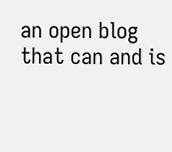an open blog
that can and is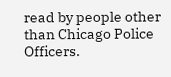read by people other than Chicago Police Officers.